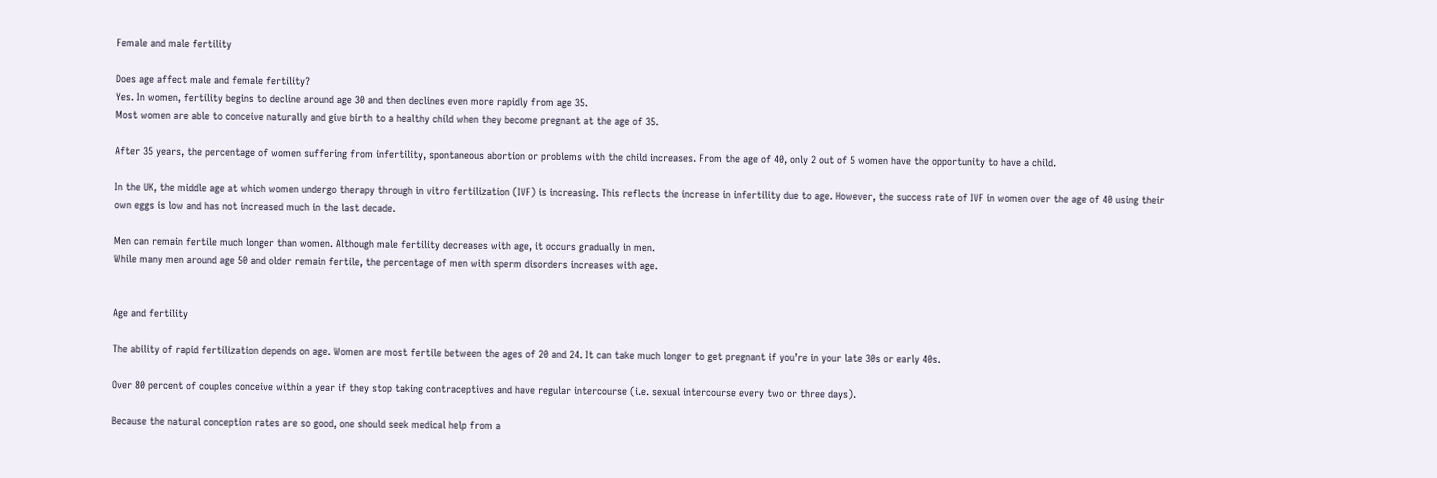Female and male fertility

Does age affect male and female fertility?
Yes. In women, fertility begins to decline around age 30 and then declines even more rapidly from age 35.
Most women are able to conceive naturally and give birth to a healthy child when they become pregnant at the age of 35.

After 35 years, the percentage of women suffering from infertility, spontaneous abortion or problems with the child increases. From the age of 40, only 2 out of 5 women have the opportunity to have a child.

In the UK, the middle age at which women undergo therapy through in vitro fertilization (IVF) is increasing. This reflects the increase in infertility due to age. However, the success rate of IVF in women over the age of 40 using their own eggs is low and has not increased much in the last decade.

Men can remain fertile much longer than women. Although male fertility decreases with age, it occurs gradually in men.
While many men around age 50 and older remain fertile, the percentage of men with sperm disorders increases with age.


Age and fertility

The ability of rapid fertilization depends on age. Women are most fertile between the ages of 20 and 24. It can take much longer to get pregnant if you’re in your late 30s or early 40s.

Over 80 percent of couples conceive within a year if they stop taking contraceptives and have regular intercourse (i.e. sexual intercourse every two or three days).

Because the natural conception rates are so good, one should seek medical help from a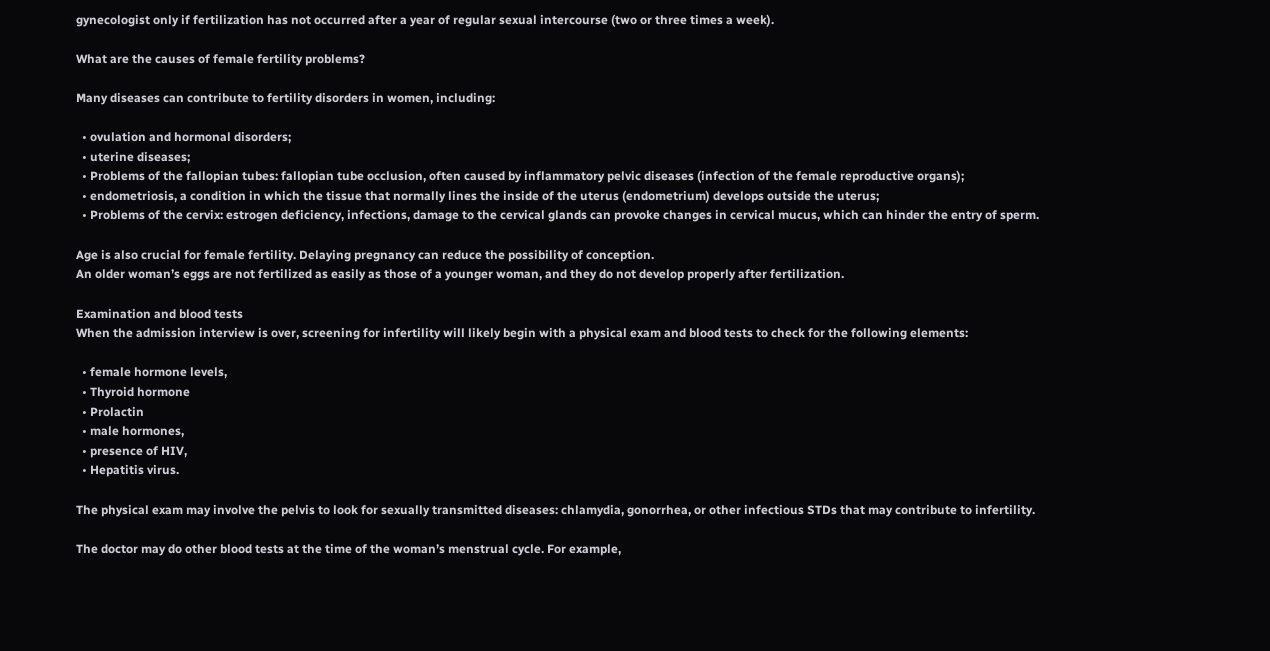gynecologist only if fertilization has not occurred after a year of regular sexual intercourse (two or three times a week).

What are the causes of female fertility problems?

Many diseases can contribute to fertility disorders in women, including:

  • ovulation and hormonal disorders;
  • uterine diseases;
  • Problems of the fallopian tubes: fallopian tube occlusion, often caused by inflammatory pelvic diseases (infection of the female reproductive organs);
  • endometriosis, a condition in which the tissue that normally lines the inside of the uterus (endometrium) develops outside the uterus;
  • Problems of the cervix: estrogen deficiency, infections, damage to the cervical glands can provoke changes in cervical mucus, which can hinder the entry of sperm.

Age is also crucial for female fertility. Delaying pregnancy can reduce the possibility of conception.
An older woman’s eggs are not fertilized as easily as those of a younger woman, and they do not develop properly after fertilization.

Examination and blood tests
When the admission interview is over, screening for infertility will likely begin with a physical exam and blood tests to check for the following elements:

  • female hormone levels,
  • Thyroid hormone
  • Prolactin
  • male hormones,
  • presence of HIV,
  • Hepatitis virus.

The physical exam may involve the pelvis to look for sexually transmitted diseases: chlamydia, gonorrhea, or other infectious STDs that may contribute to infertility.

The doctor may do other blood tests at the time of the woman’s menstrual cycle. For example,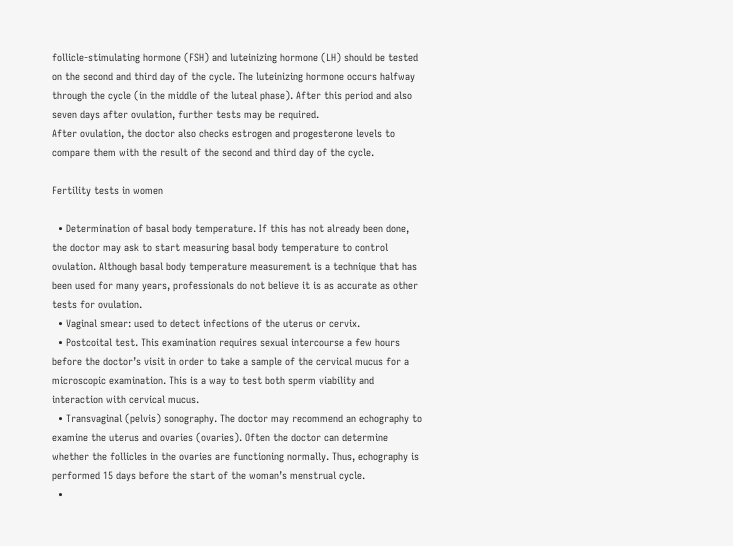follicle-stimulating hormone (FSH) and luteinizing hormone (LH) should be tested on the second and third day of the cycle. The luteinizing hormone occurs halfway through the cycle (in the middle of the luteal phase). After this period and also seven days after ovulation, further tests may be required.
After ovulation, the doctor also checks estrogen and progesterone levels to compare them with the result of the second and third day of the cycle.

Fertility tests in women

  • Determination of basal body temperature. If this has not already been done, the doctor may ask to start measuring basal body temperature to control ovulation. Although basal body temperature measurement is a technique that has been used for many years, professionals do not believe it is as accurate as other tests for ovulation.
  • Vaginal smear: used to detect infections of the uterus or cervix.
  • Postcoital test. This examination requires sexual intercourse a few hours before the doctor’s visit in order to take a sample of the cervical mucus for a microscopic examination. This is a way to test both sperm viability and interaction with cervical mucus.
  • Transvaginal (pelvis) sonography. The doctor may recommend an echography to examine the uterus and ovaries (ovaries). Often the doctor can determine whether the follicles in the ovaries are functioning normally. Thus, echography is performed 15 days before the start of the woman’s menstrual cycle.
  •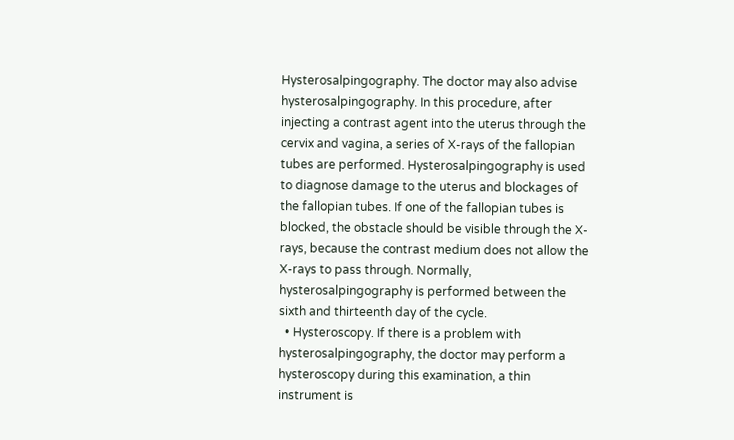Hysterosalpingography. The doctor may also advise hysterosalpingography. In this procedure, after injecting a contrast agent into the uterus through the cervix and vagina, a series of X-rays of the fallopian tubes are performed. Hysterosalpingography is used to diagnose damage to the uterus and blockages of the fallopian tubes. If one of the fallopian tubes is blocked, the obstacle should be visible through the X-rays, because the contrast medium does not allow the X-rays to pass through. Normally, hysterosalpingography is performed between the sixth and thirteenth day of the cycle.
  • Hysteroscopy. If there is a problem with hysterosalpingography, the doctor may perform a hysteroscopy during this examination, a thin instrument is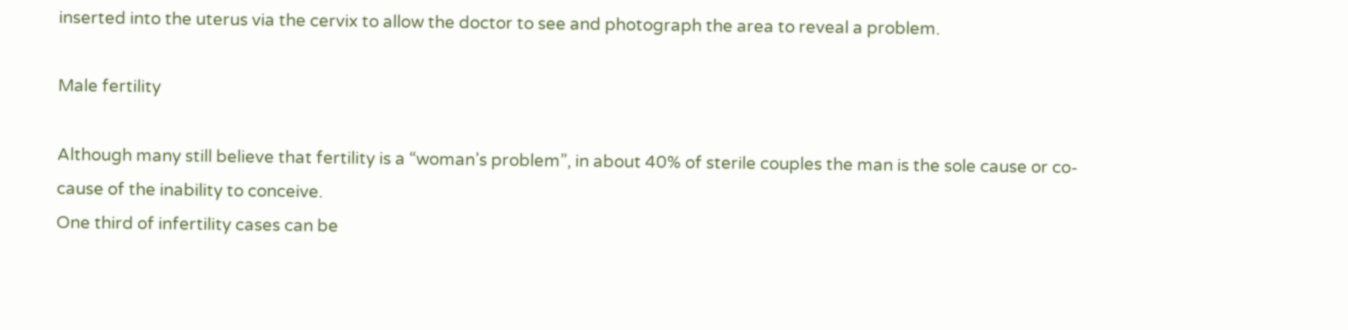inserted into the uterus via the cervix to allow the doctor to see and photograph the area to reveal a problem.

Male fertility

Although many still believe that fertility is a “woman’s problem”, in about 40% of sterile couples the man is the sole cause or co-cause of the inability to conceive.
One third of infertility cases can be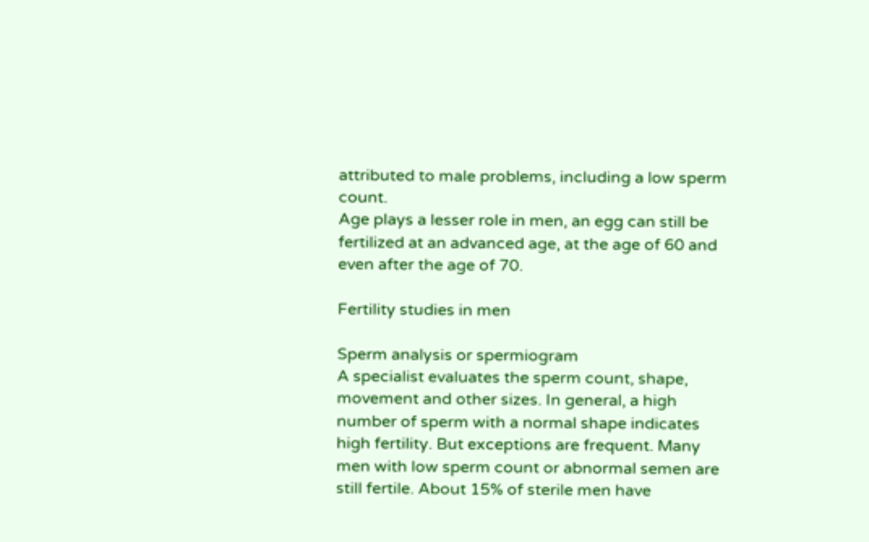attributed to male problems, including a low sperm count.
Age plays a lesser role in men, an egg can still be fertilized at an advanced age, at the age of 60 and even after the age of 70.

Fertility studies in men

Sperm analysis or spermiogram
A specialist evaluates the sperm count, shape, movement and other sizes. In general, a high number of sperm with a normal shape indicates high fertility. But exceptions are frequent. Many men with low sperm count or abnormal semen are still fertile. About 15% of sterile men have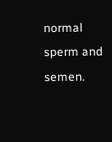normal sperm and semen.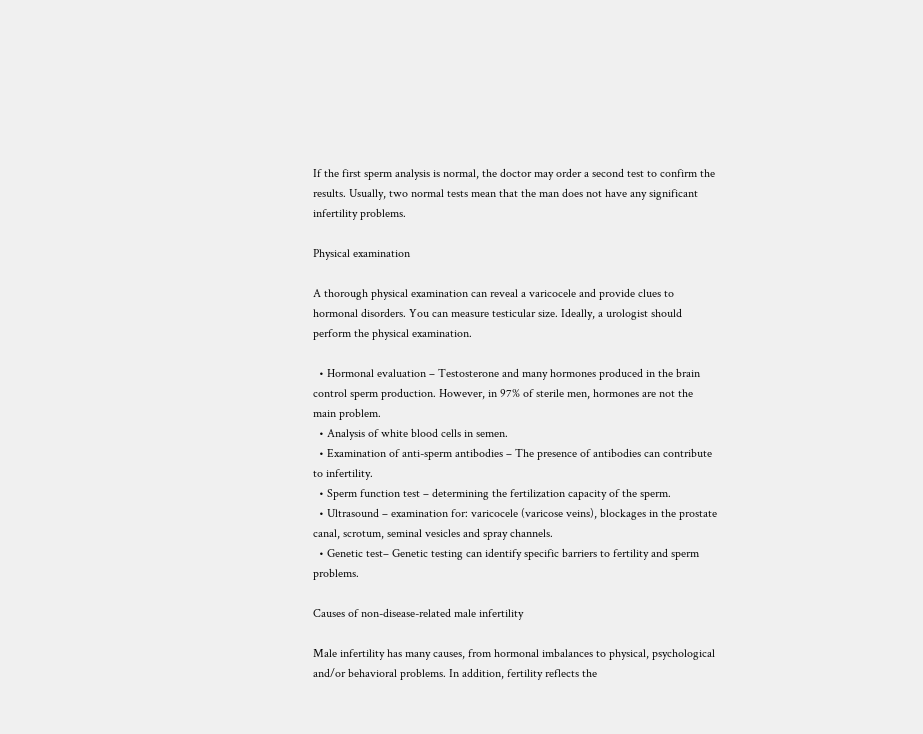If the first sperm analysis is normal, the doctor may order a second test to confirm the results. Usually, two normal tests mean that the man does not have any significant infertility problems.

Physical examination

A thorough physical examination can reveal a varicocele and provide clues to hormonal disorders. You can measure testicular size. Ideally, a urologist should perform the physical examination.

  • Hormonal evaluation – Testosterone and many hormones produced in the brain control sperm production. However, in 97% of sterile men, hormones are not the main problem.
  • Analysis of white blood cells in semen.
  • Examination of anti-sperm antibodies – The presence of antibodies can contribute to infertility.
  • Sperm function test – determining the fertilization capacity of the sperm.
  • Ultrasound – examination for: varicocele (varicose veins), blockages in the prostate canal, scrotum, seminal vesicles and spray channels.
  • Genetic test– Genetic testing can identify specific barriers to fertility and sperm problems.

Causes of non-disease-related male infertility

Male infertility has many causes, from hormonal imbalances to physical, psychological and/or behavioral problems. In addition, fertility reflects the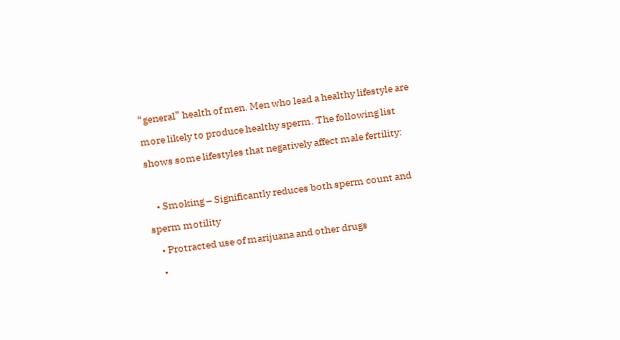“general” health of men. Men who lead a healthy lifestyle are more likely to produce healthy sperm. The following list shows some lifestyles that negatively affect male fertility:

    • Smoking – Significantly reduces both sperm count and sperm motility
    • Protracted use of marijuana and other drugs
    •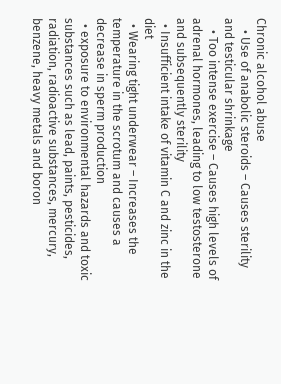Chronic alcohol abuse
    • Use of anabolic steroids – Causes sterility and testicular shrinkage
    • Too intense exercise – Causes high levels of adrenal hormones, leading to low testosterone and subsequently sterility
  • Insufficient intake of vitamin C and zinc in the diet
  • Wearing tight underwear – Increases the temperature in the scrotum and causes a decrease in sperm production
  • exposure to environmental hazards and toxic substances such as lead, paints, pesticides, radiation, radioactive substances, mercury, benzene, heavy metals and boron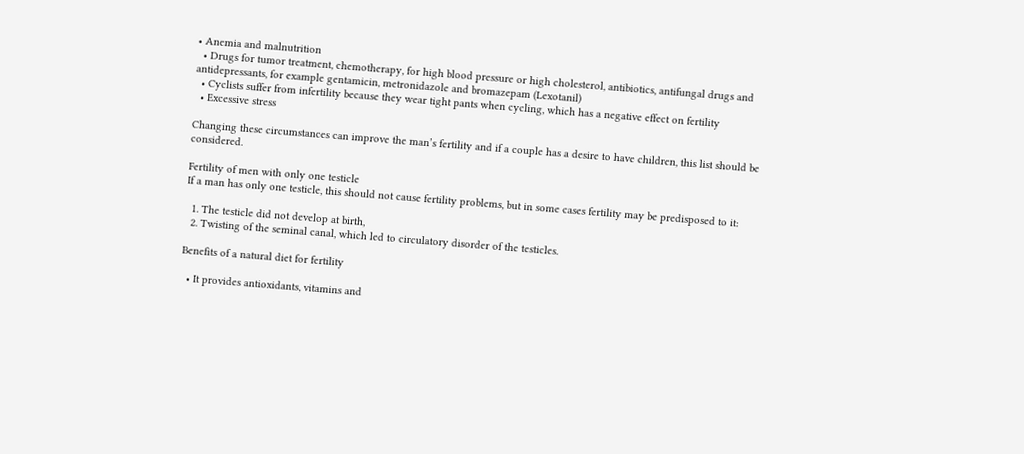• Anemia and malnutrition
  • Drugs for tumor treatment, chemotherapy, for high blood pressure or high cholesterol, antibiotics, antifungal drugs and antidepressants, for example gentamicin, metronidazole and bromazepam (Lexotanil)
  • Cyclists suffer from infertility because they wear tight pants when cycling, which has a negative effect on fertility
  • Excessive stress

Changing these circumstances can improve the man’s fertility and if a couple has a desire to have children, this list should be considered.

Fertility of men with only one testicle
If a man has only one testicle, this should not cause fertility problems, but in some cases fertility may be predisposed to it:

  1. The testicle did not develop at birth,
  2. Twisting of the seminal canal, which led to circulatory disorder of the testicles.

Benefits of a natural diet for fertility

  • It provides antioxidants, vitamins and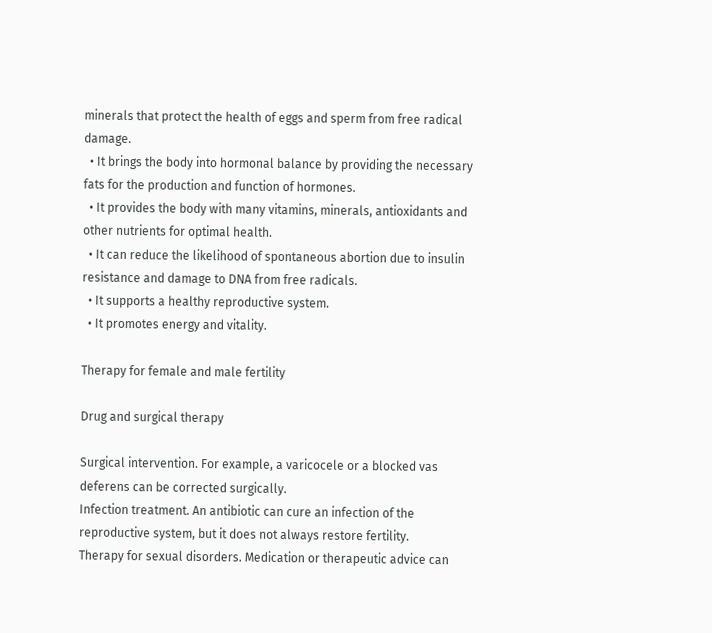minerals that protect the health of eggs and sperm from free radical damage.
  • It brings the body into hormonal balance by providing the necessary fats for the production and function of hormones.
  • It provides the body with many vitamins, minerals, antioxidants and other nutrients for optimal health.
  • It can reduce the likelihood of spontaneous abortion due to insulin resistance and damage to DNA from free radicals.
  • It supports a healthy reproductive system.
  • It promotes energy and vitality.

Therapy for female and male fertility

Drug and surgical therapy

Surgical intervention. For example, a varicocele or a blocked vas deferens can be corrected surgically.
Infection treatment. An antibiotic can cure an infection of the reproductive system, but it does not always restore fertility.
Therapy for sexual disorders. Medication or therapeutic advice can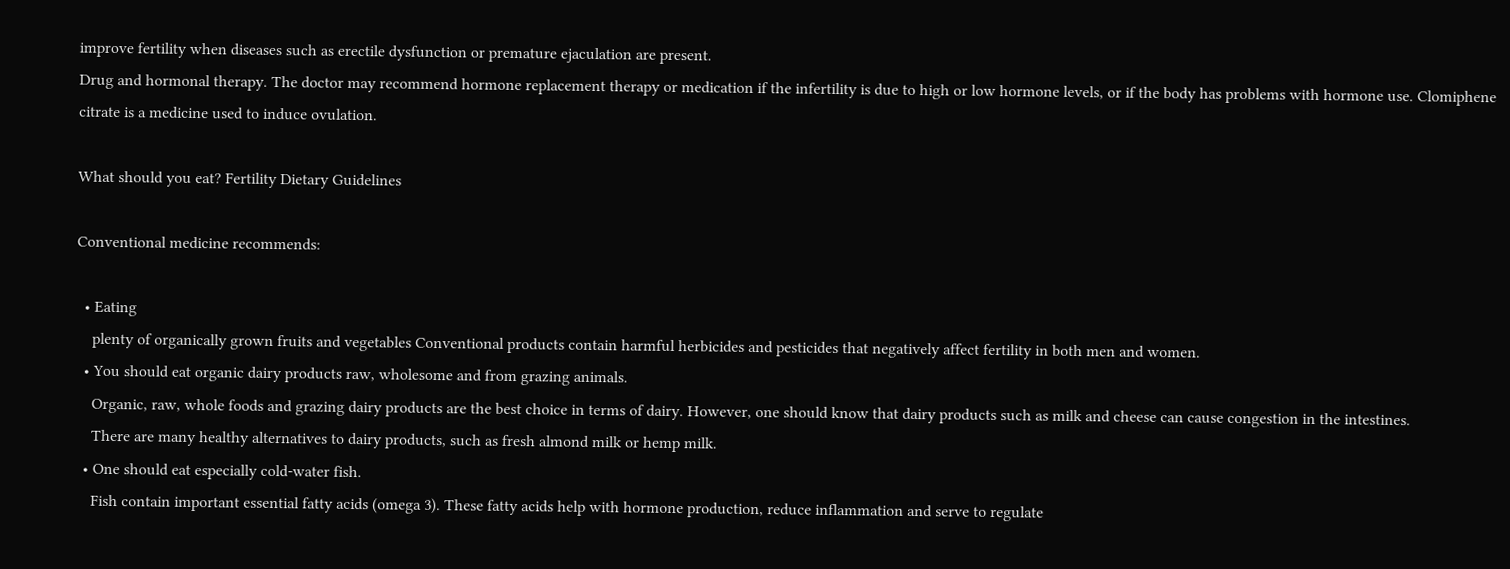improve fertility when diseases such as erectile dysfunction or premature ejaculation are present.
Drug and hormonal therapy. The doctor may recommend hormone replacement therapy or medication if the infertility is due to high or low hormone levels, or if the body has problems with hormone use. Clomiphene citrate is a medicine used to induce ovulation.

What should you eat? Fertility Dietary Guidelines

Conventional medicine recommends:

  • Eating
    plenty of organically grown fruits and vegetables Conventional products contain harmful herbicides and pesticides that negatively affect fertility in both men and women.
  • You should eat organic dairy products raw, wholesome and from grazing animals.
    Organic, raw, whole foods and grazing dairy products are the best choice in terms of dairy. However, one should know that dairy products such as milk and cheese can cause congestion in the intestines.
    There are many healthy alternatives to dairy products, such as fresh almond milk or hemp milk.
  • One should eat especially cold-water fish.
    Fish contain important essential fatty acids (omega 3). These fatty acids help with hormone production, reduce inflammation and serve to regulate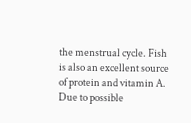the menstrual cycle. Fish is also an excellent source of protein and vitamin A. Due to possible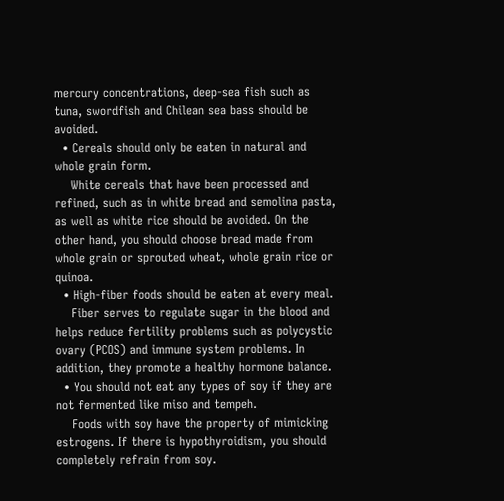mercury concentrations, deep-sea fish such as tuna, swordfish and Chilean sea bass should be avoided.
  • Cereals should only be eaten in natural and whole grain form.
    White cereals that have been processed and refined, such as in white bread and semolina pasta, as well as white rice should be avoided. On the other hand, you should choose bread made from whole grain or sprouted wheat, whole grain rice or quinoa.
  • High-fiber foods should be eaten at every meal.
    Fiber serves to regulate sugar in the blood and helps reduce fertility problems such as polycystic ovary (PCOS) and immune system problems. In addition, they promote a healthy hormone balance.
  • You should not eat any types of soy if they are not fermented like miso and tempeh.
    Foods with soy have the property of mimicking estrogens. If there is hypothyroidism, you should completely refrain from soy.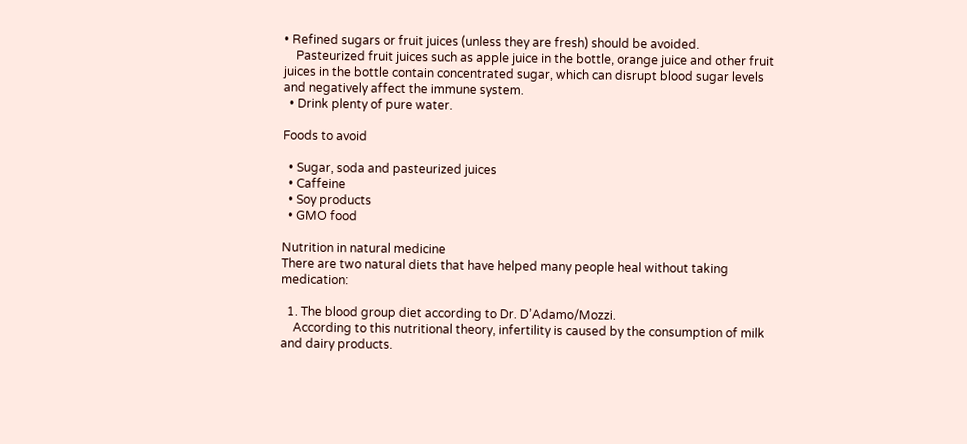• Refined sugars or fruit juices (unless they are fresh) should be avoided.
    Pasteurized fruit juices such as apple juice in the bottle, orange juice and other fruit juices in the bottle contain concentrated sugar, which can disrupt blood sugar levels and negatively affect the immune system.
  • Drink plenty of pure water.

Foods to avoid

  • Sugar, soda and pasteurized juices
  • Caffeine
  • Soy products
  • GMO food

Nutrition in natural medicine
There are two natural diets that have helped many people heal without taking medication:

  1. The blood group diet according to Dr. D’Adamo/Mozzi.
    According to this nutritional theory, infertility is caused by the consumption of milk and dairy products.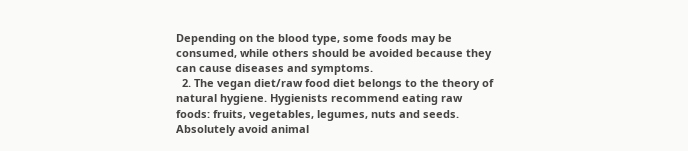Depending on the blood type, some foods may be consumed, while others should be avoided because they can cause diseases and symptoms.
  2. The vegan diet/raw food diet belongs to the theory of natural hygiene. Hygienists recommend eating raw foods: fruits, vegetables, legumes, nuts and seeds. Absolutely avoid animal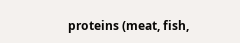proteins (meat, fish,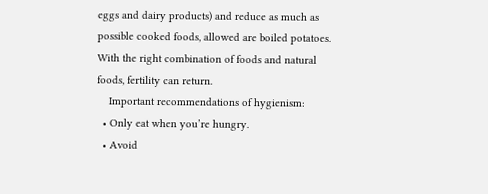eggs and dairy products) and reduce as much as possible cooked foods, allowed are boiled potatoes. With the right combination of foods and natural foods, fertility can return.
    Important recommendations of hygienism:
  • Only eat when you’re hungry.
  • Avoid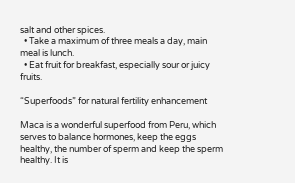salt and other spices.
  • Take a maximum of three meals a day, main meal is lunch.
  • Eat fruit for breakfast, especially sour or juicy fruits.

“Superfoods” for natural fertility enhancement

Maca is a wonderful superfood from Peru, which serves to balance hormones, keep the eggs healthy, the number of sperm and keep the sperm healthy. It is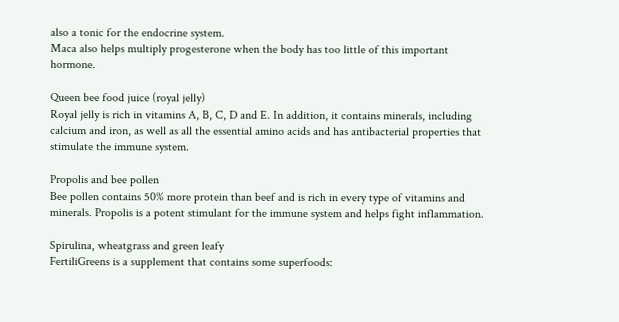also a tonic for the endocrine system.
Maca also helps multiply progesterone when the body has too little of this important hormone.

Queen bee food juice (royal jelly)
Royal jelly is rich in vitamins A, B, C, D and E. In addition, it contains minerals, including calcium and iron, as well as all the essential amino acids and has antibacterial properties that stimulate the immune system.

Propolis and bee pollen
Bee pollen contains 50% more protein than beef and is rich in every type of vitamins and minerals. Propolis is a potent stimulant for the immune system and helps fight inflammation.

Spirulina, wheatgrass and green leafy
FertiliGreens is a supplement that contains some superfoods: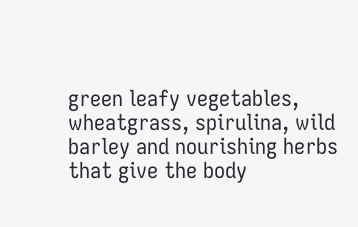green leafy vegetables, wheatgrass, spirulina, wild barley and nourishing herbs that give the body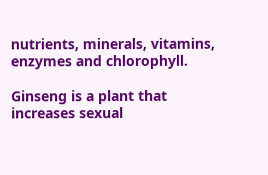nutrients, minerals, vitamins, enzymes and chlorophyll.

Ginseng is a plant that increases sexual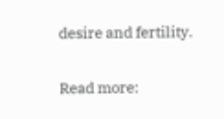desire and fertility.

Read more: